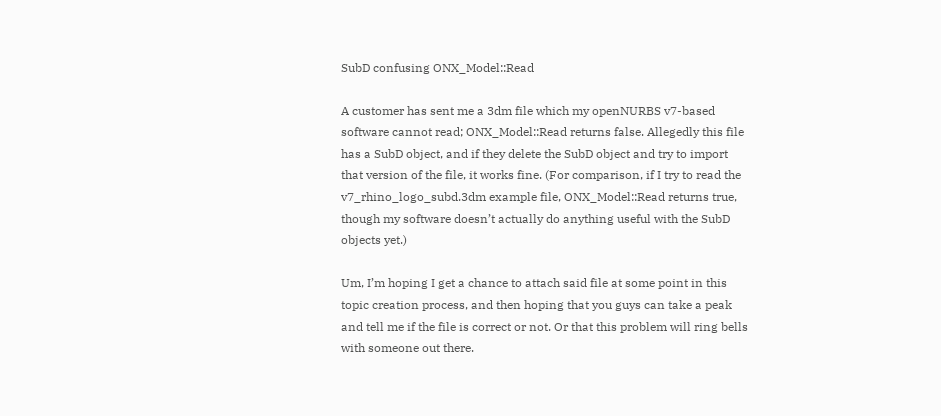SubD confusing ONX_Model::Read

A customer has sent me a 3dm file which my openNURBS v7-based software cannot read; ONX_Model::Read returns false. Allegedly this file has a SubD object, and if they delete the SubD object and try to import that version of the file, it works fine. (For comparison, if I try to read the v7_rhino_logo_subd.3dm example file, ONX_Model::Read returns true, though my software doesn’t actually do anything useful with the SubD objects yet.)

Um, I’m hoping I get a chance to attach said file at some point in this topic creation process, and then hoping that you guys can take a peak and tell me if the file is correct or not. Or that this problem will ring bells with someone out there.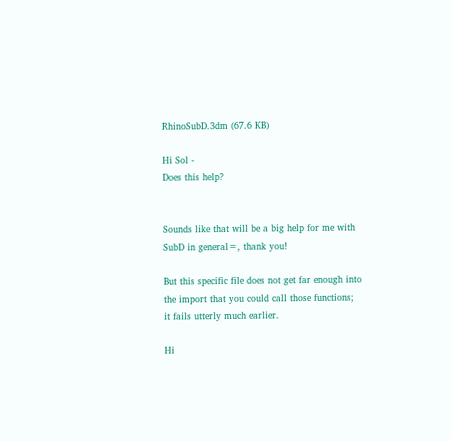RhinoSubD.3dm (67.6 KB)

Hi Sol -
Does this help?


Sounds like that will be a big help for me with SubD in general=, thank you!

But this specific file does not get far enough into the import that you could call those functions; it fails utterly much earlier.

Hi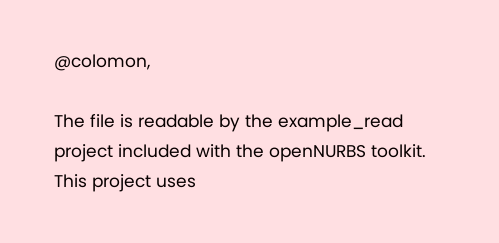@colomon,

The file is readable by the example_read project included with the openNURBS toolkit. This project uses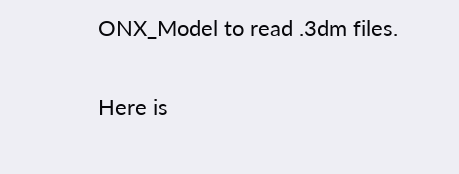ONX_Model to read .3dm files.

Here is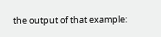the output of that example: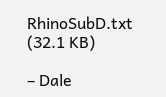RhinoSubD.txt (32.1 KB)

– Dale